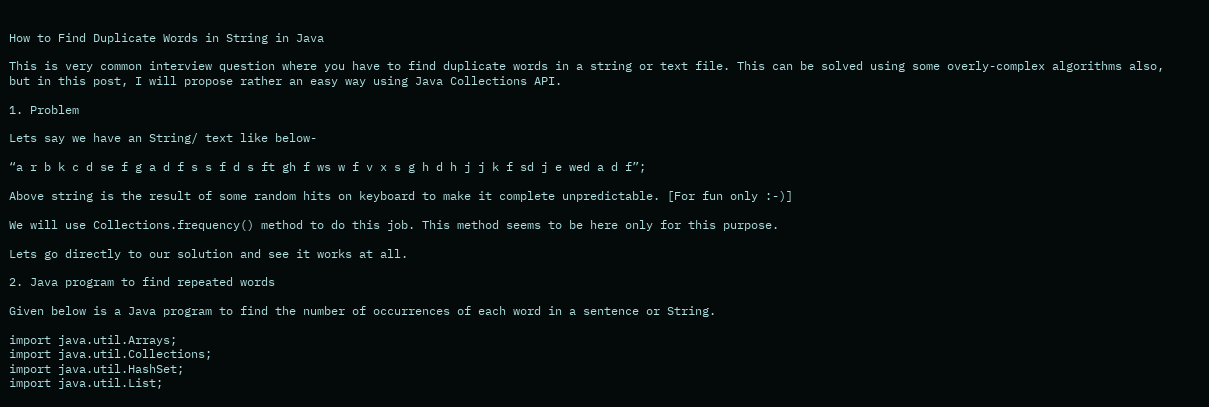How to Find Duplicate Words in String in Java

This is very common interview question where you have to find duplicate words in a string or text file. This can be solved using some overly-complex algorithms also, but in this post, I will propose rather an easy way using Java Collections API.

1. Problem

Lets say we have an String/ text like below-

“a r b k c d se f g a d f s s f d s ft gh f ws w f v x s g h d h j j k f sd j e wed a d f”;

Above string is the result of some random hits on keyboard to make it complete unpredictable. [For fun only :-)]

We will use Collections.frequency() method to do this job. This method seems to be here only for this purpose.

Lets go directly to our solution and see it works at all.

2. Java program to find repeated words

Given below is a Java program to find the number of occurrences of each word in a sentence or String.

import java.util.Arrays;
import java.util.Collections;
import java.util.HashSet;
import java.util.List;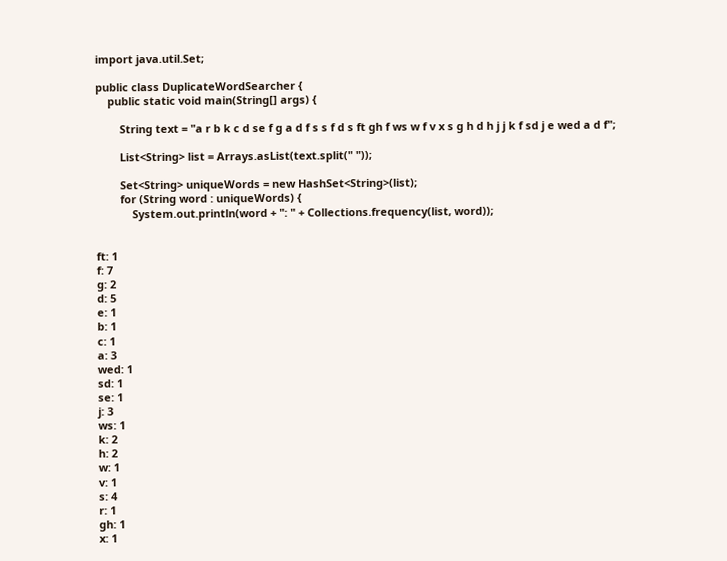import java.util.Set;

public class DuplicateWordSearcher {
    public static void main(String[] args) {

        String text = "a r b k c d se f g a d f s s f d s ft gh f ws w f v x s g h d h j j k f sd j e wed a d f";

        List<String> list = Arrays.asList(text.split(" "));

        Set<String> uniqueWords = new HashSet<String>(list);
        for (String word : uniqueWords) {
            System.out.println(word + ": " + Collections.frequency(list, word));


ft: 1
f: 7
g: 2
d: 5
e: 1
b: 1
c: 1
a: 3
wed: 1
sd: 1
se: 1
j: 3
ws: 1
k: 2
h: 2
w: 1
v: 1
s: 4
r: 1
gh: 1
x: 1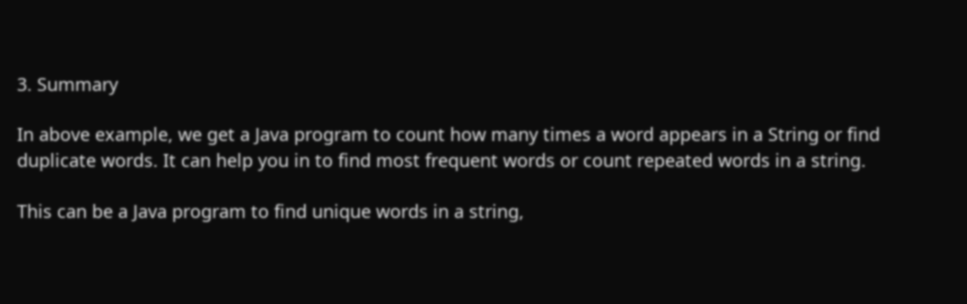3. Summary

In above example, we get a Java program to count how many times a word appears in a String or find duplicate words. It can help you in to find most frequent words or count repeated words in a string.

This can be a Java program to find unique words in a string,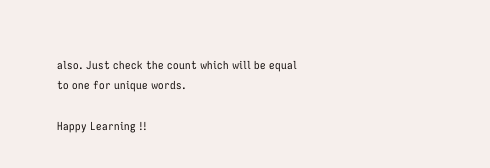also. Just check the count which will be equal to one for unique words.

Happy Learning !!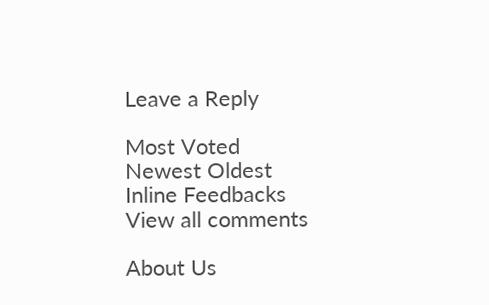Leave a Reply

Most Voted
Newest Oldest
Inline Feedbacks
View all comments

About Us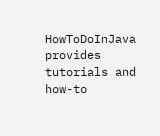HowToDoInJava provides tutorials and how-to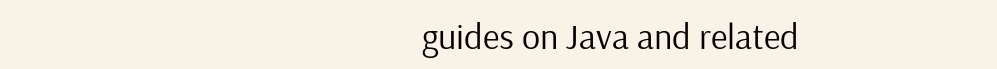guides on Java and related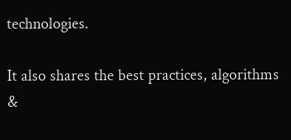technologies.

It also shares the best practices, algorithms &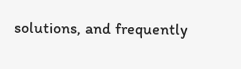solutions, and frequently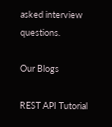asked interview questions.

Our Blogs

REST API Tutorial